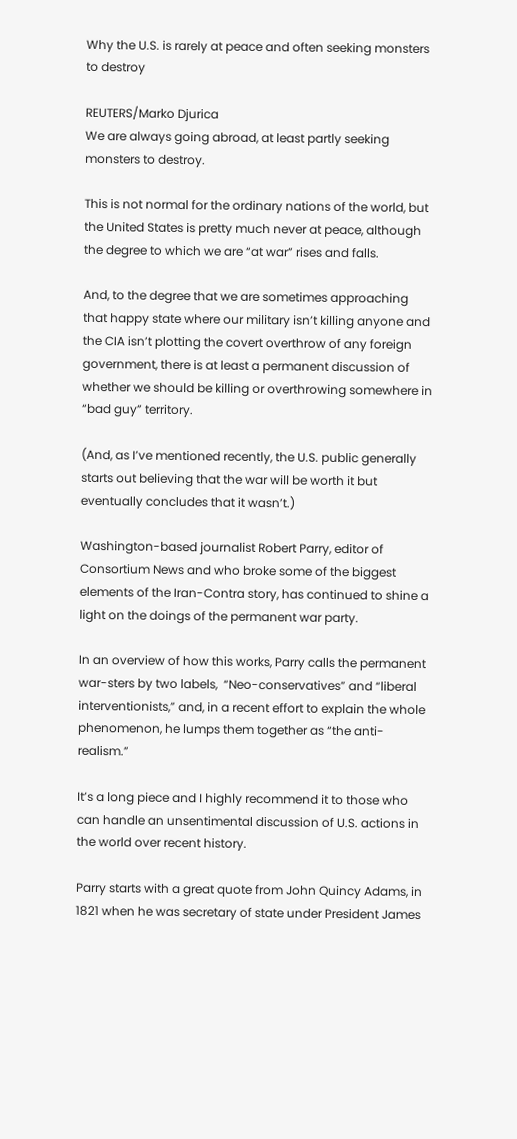Why the U.S. is rarely at peace and often seeking monsters to destroy

REUTERS/Marko Djurica
We are always going abroad, at least partly seeking monsters to destroy.

This is not normal for the ordinary nations of the world, but the United States is pretty much never at peace, although the degree to which we are “at war” rises and falls.

And, to the degree that we are sometimes approaching that happy state where our military isn’t killing anyone and the CIA isn’t plotting the covert overthrow of any foreign government, there is at least a permanent discussion of whether we should be killing or overthrowing somewhere in “bad guy” territory.

(And, as I’ve mentioned recently, the U.S. public generally starts out believing that the war will be worth it but eventually concludes that it wasn’t.)

Washington-based journalist Robert Parry, editor of Consortium News and who broke some of the biggest elements of the Iran-Contra story, has continued to shine a light on the doings of the permanent war party.

In an overview of how this works, Parry calls the permanent war-sters by two labels,  “Neo-conservatives” and “liberal interventionists,” and, in a recent effort to explain the whole phenomenon, he lumps them together as “the anti-realism.”

It’s a long piece and I highly recommend it to those who can handle an unsentimental discussion of U.S. actions in the world over recent history.

Parry starts with a great quote from John Quincy Adams, in 1821 when he was secretary of state under President James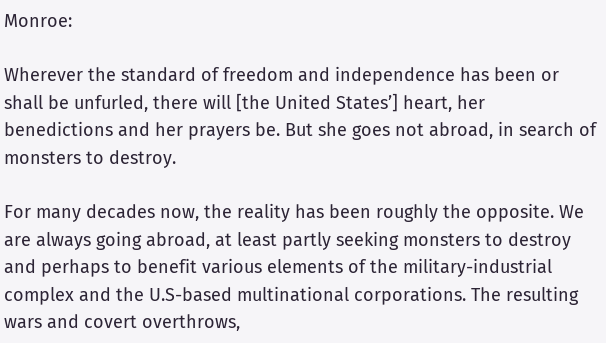Monroe:

Wherever the standard of freedom and independence has been or shall be unfurled, there will [the United States’] heart, her benedictions and her prayers be. But she goes not abroad, in search of monsters to destroy.

For many decades now, the reality has been roughly the opposite. We are always going abroad, at least partly seeking monsters to destroy and perhaps to benefit various elements of the military-industrial complex and the U.S-based multinational corporations. The resulting wars and covert overthrows,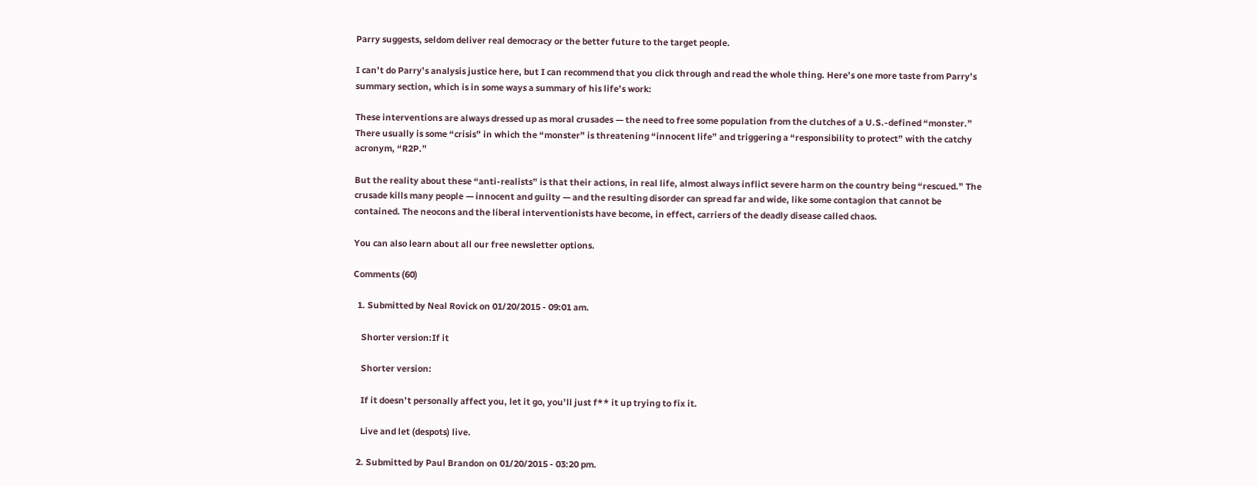Parry suggests, seldom deliver real democracy or the better future to the target people.

I can’t do Parry’s analysis justice here, but I can recommend that you click through and read the whole thing. Here’s one more taste from Parry’s summary section, which is in some ways a summary of his life’s work:

These interventions are always dressed up as moral crusades — the need to free some population from the clutches of a U.S.-defined “monster.” There usually is some “crisis” in which the “monster” is threatening “innocent life” and triggering a “responsibility to protect” with the catchy acronym, “R2P.”

But the reality about these “anti-realists” is that their actions, in real life, almost always inflict severe harm on the country being “rescued.” The crusade kills many people — innocent and guilty — and the resulting disorder can spread far and wide, like some contagion that cannot be contained. The neocons and the liberal interventionists have become, in effect, carriers of the deadly disease called chaos.

You can also learn about all our free newsletter options.

Comments (60)

  1. Submitted by Neal Rovick on 01/20/2015 - 09:01 am.

    Shorter version:If it

    Shorter version:

    If it doesn’t personally affect you, let it go, you’ll just f** it up trying to fix it.

    Live and let (despots) live.

  2. Submitted by Paul Brandon on 01/20/2015 - 03:20 pm.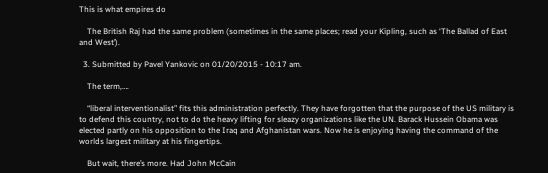This is what empires do

    The British Raj had the same problem (sometimes in the same places; read your Kipling, such as ‘The Ballad of East and West’).

  3. Submitted by Pavel Yankovic on 01/20/2015 - 10:17 am.

    The term,….

    “liberal interventionalist” fits this administration perfectly. They have forgotten that the purpose of the US military is to defend this country, not to do the heavy lifting for sleazy organizations like the UN. Barack Hussein Obama was elected partly on his opposition to the Iraq and Afghanistan wars. Now he is enjoying having the command of the worlds largest military at his fingertips.

    But wait, there’s more. Had John McCain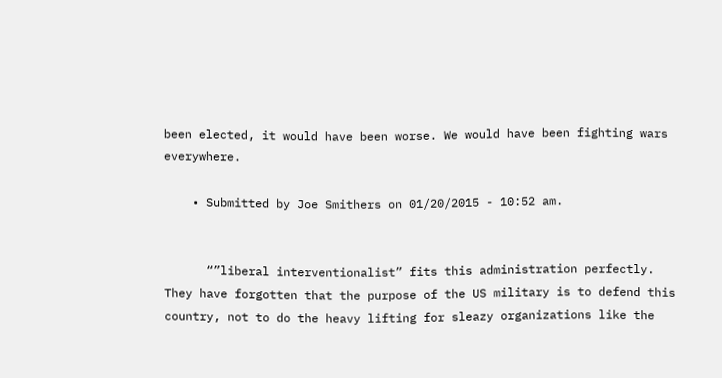been elected, it would have been worse. We would have been fighting wars everywhere.

    • Submitted by Joe Smithers on 01/20/2015 - 10:52 am.


      “”liberal interventionalist” fits this administration perfectly. They have forgotten that the purpose of the US military is to defend this country, not to do the heavy lifting for sleazy organizations like the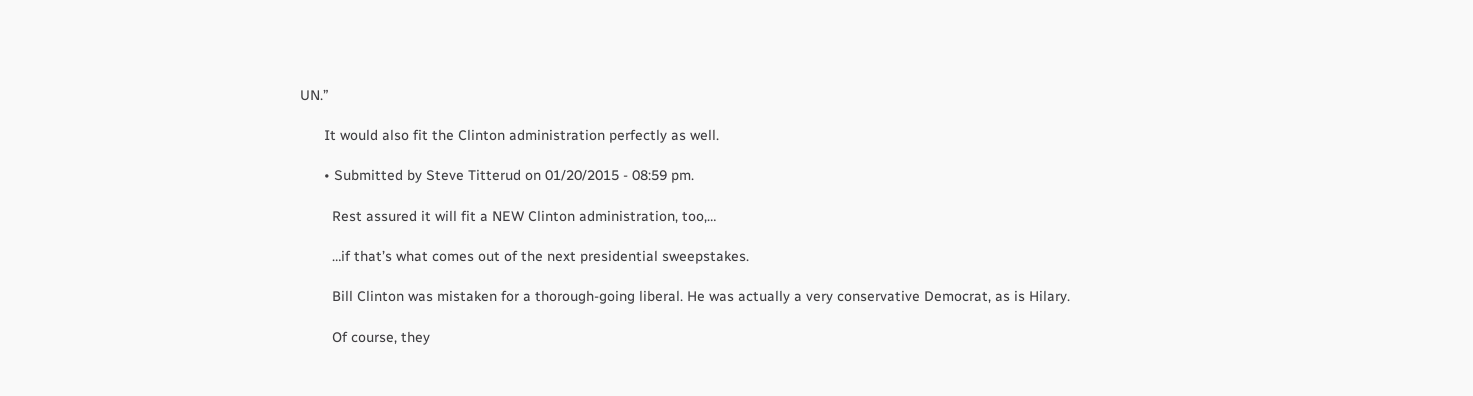UN.”

      It would also fit the Clinton administration perfectly as well.

      • Submitted by Steve Titterud on 01/20/2015 - 08:59 pm.

        Rest assured it will fit a NEW Clinton administration, too,…

        …if that’s what comes out of the next presidential sweepstakes.

        Bill Clinton was mistaken for a thorough-going liberal. He was actually a very conservative Democrat, as is Hilary.

        Of course, they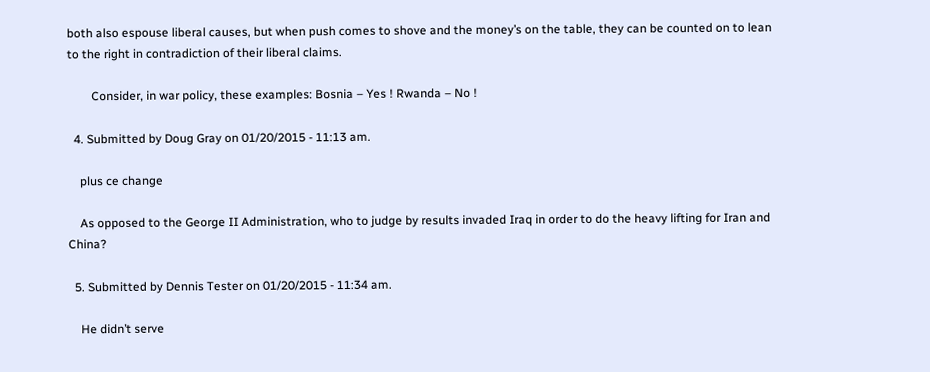both also espouse liberal causes, but when push comes to shove and the money’s on the table, they can be counted on to lean to the right in contradiction of their liberal claims.

        Consider, in war policy, these examples: Bosnia – Yes ! Rwanda – No !

  4. Submitted by Doug Gray on 01/20/2015 - 11:13 am.

    plus ce change

    As opposed to the George II Administration, who to judge by results invaded Iraq in order to do the heavy lifting for Iran and China?

  5. Submitted by Dennis Tester on 01/20/2015 - 11:34 am.

    He didn’t serve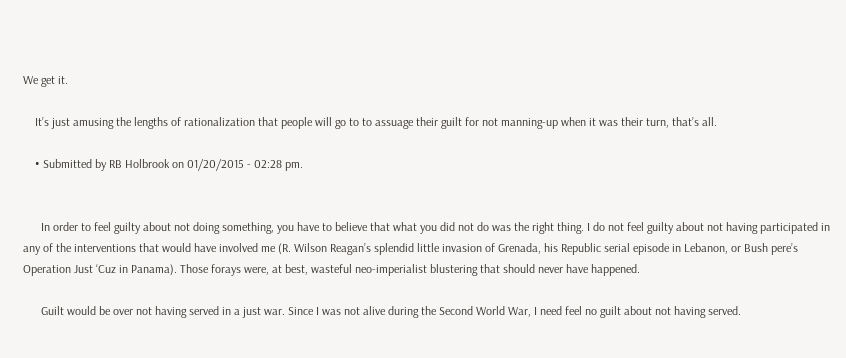We get it.

    It’s just amusing the lengths of rationalization that people will go to to assuage their guilt for not manning-up when it was their turn, that’s all.

    • Submitted by RB Holbrook on 01/20/2015 - 02:28 pm.


      In order to feel guilty about not doing something, you have to believe that what you did not do was the right thing. I do not feel guilty about not having participated in any of the interventions that would have involved me (R. Wilson Reagan’s splendid little invasion of Grenada, his Republic serial episode in Lebanon, or Bush pere’s Operation Just ‘Cuz in Panama). Those forays were, at best, wasteful neo-imperialist blustering that should never have happened.

      Guilt would be over not having served in a just war. Since I was not alive during the Second World War, I need feel no guilt about not having served.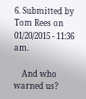6. Submitted by Tom Rees on 01/20/2015 - 11:36 am.

    And who warned us?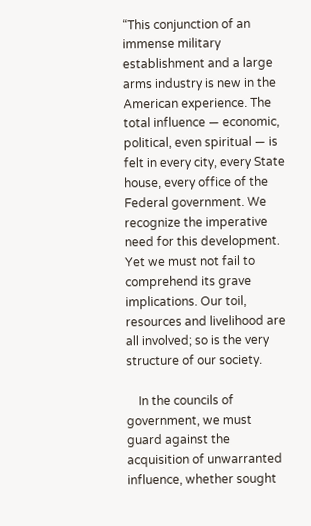“This conjunction of an immense military establishment and a large arms industry is new in the American experience. The total influence — economic, political, even spiritual — is felt in every city, every State house, every office of the Federal government. We recognize the imperative need for this development. Yet we must not fail to comprehend its grave implications. Our toil, resources and livelihood are all involved; so is the very structure of our society.

    In the councils of government, we must guard against the acquisition of unwarranted influence, whether sought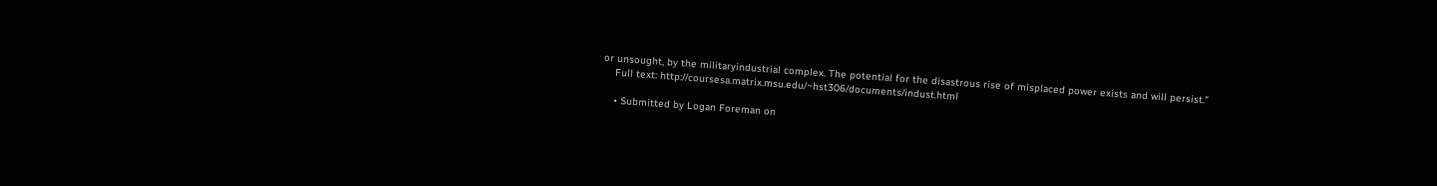or unsought, by the militaryindustrial complex. The potential for the disastrous rise of misplaced power exists and will persist.”
    Full text: http://coursesa.matrix.msu.edu/~hst306/documents/indust.html

    • Submitted by Logan Foreman on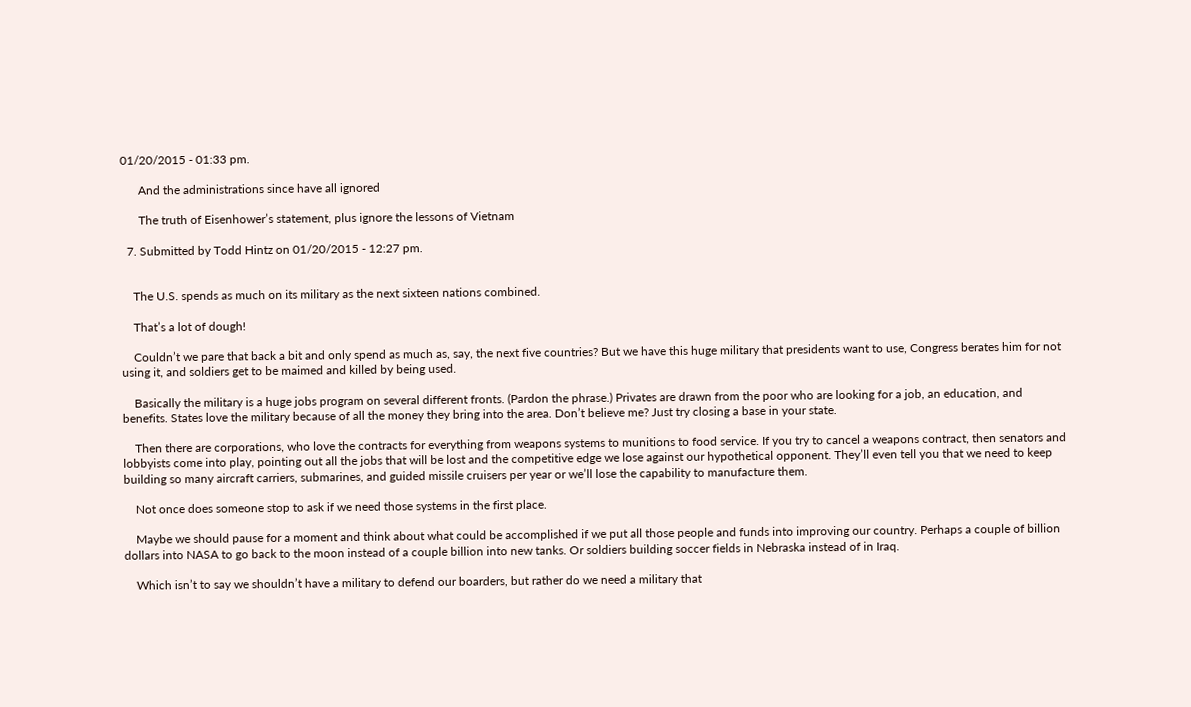01/20/2015 - 01:33 pm.

      And the administrations since have all ignored

      The truth of Eisenhower’s statement, plus ignore the lessons of Vietnam

  7. Submitted by Todd Hintz on 01/20/2015 - 12:27 pm.


    The U.S. spends as much on its military as the next sixteen nations combined.

    That’s a lot of dough!

    Couldn’t we pare that back a bit and only spend as much as, say, the next five countries? But we have this huge military that presidents want to use, Congress berates him for not using it, and soldiers get to be maimed and killed by being used.

    Basically the military is a huge jobs program on several different fronts. (Pardon the phrase.) Privates are drawn from the poor who are looking for a job, an education, and benefits. States love the military because of all the money they bring into the area. Don’t believe me? Just try closing a base in your state.

    Then there are corporations, who love the contracts for everything from weapons systems to munitions to food service. If you try to cancel a weapons contract, then senators and lobbyists come into play, pointing out all the jobs that will be lost and the competitive edge we lose against our hypothetical opponent. They’ll even tell you that we need to keep building so many aircraft carriers, submarines, and guided missile cruisers per year or we’ll lose the capability to manufacture them.

    Not once does someone stop to ask if we need those systems in the first place.

    Maybe we should pause for a moment and think about what could be accomplished if we put all those people and funds into improving our country. Perhaps a couple of billion dollars into NASA to go back to the moon instead of a couple billion into new tanks. Or soldiers building soccer fields in Nebraska instead of in Iraq.

    Which isn’t to say we shouldn’t have a military to defend our boarders, but rather do we need a military that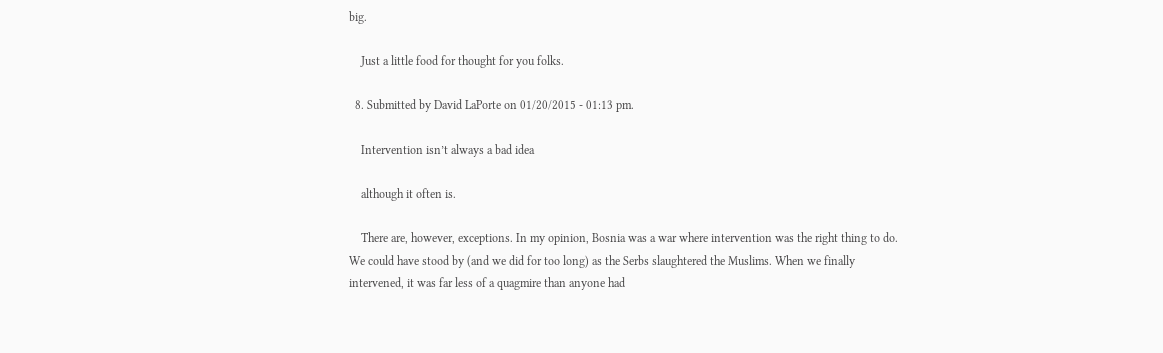big.

    Just a little food for thought for you folks.

  8. Submitted by David LaPorte on 01/20/2015 - 01:13 pm.

    Intervention isn’t always a bad idea

    although it often is.

    There are, however, exceptions. In my opinion, Bosnia was a war where intervention was the right thing to do. We could have stood by (and we did for too long) as the Serbs slaughtered the Muslims. When we finally intervened, it was far less of a quagmire than anyone had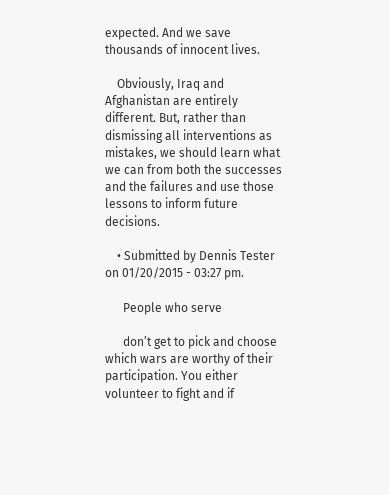expected. And we save thousands of innocent lives.

    Obviously, Iraq and Afghanistan are entirely different. But, rather than dismissing all interventions as mistakes, we should learn what we can from both the successes and the failures and use those lessons to inform future decisions.

    • Submitted by Dennis Tester on 01/20/2015 - 03:27 pm.

      People who serve

      don’t get to pick and choose which wars are worthy of their participation. You either volunteer to fight and if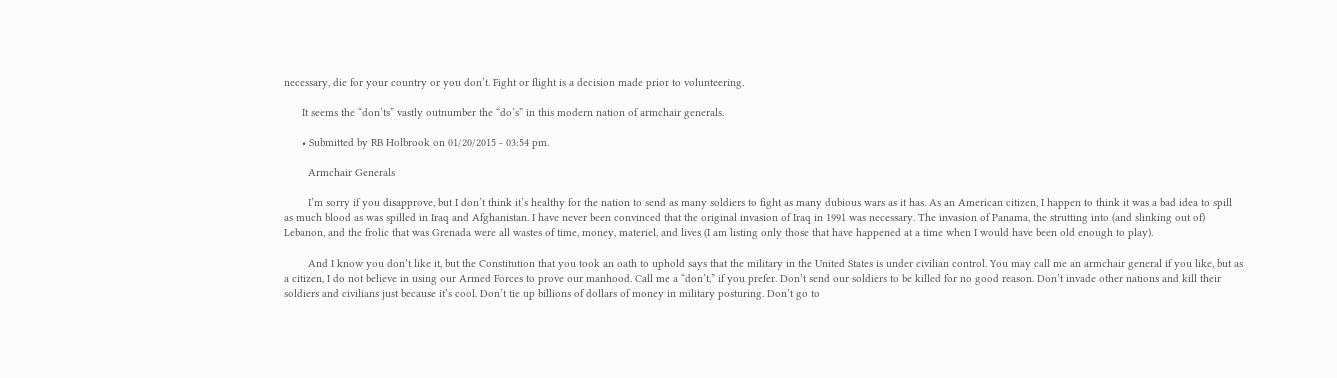necessary, die for your country or you don’t. Fight or flight is a decision made prior to volunteering.

      It seems the “don’ts” vastly outnumber the “do’s” in this modern nation of armchair generals.

      • Submitted by RB Holbrook on 01/20/2015 - 03:54 pm.

        Armchair Generals

        I’m sorry if you disapprove, but I don’t think it’s healthy for the nation to send as many soldiers to fight as many dubious wars as it has. As an American citizen, I happen to think it was a bad idea to spill as much blood as was spilled in Iraq and Afghanistan. I have never been convinced that the original invasion of Iraq in 1991 was necessary. The invasion of Panama, the strutting into (and slinking out of) Lebanon, and the frolic that was Grenada were all wastes of time, money, materiel, and lives (I am listing only those that have happened at a time when I would have been old enough to play).

        And I know you don’t like it, but the Constitution that you took an oath to uphold says that the military in the United States is under civilian control. You may call me an armchair general if you like, but as a citizen, I do not believe in using our Armed Forces to prove our manhood. Call me a “don’t,” if you prefer. Don’t send our soldiers to be killed for no good reason. Don’t invade other nations and kill their soldiers and civilians just because it’s cool. Don’t tie up billions of dollars of money in military posturing. Don’t go to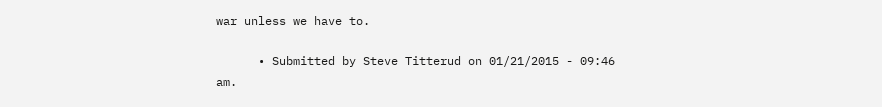war unless we have to.

      • Submitted by Steve Titterud on 01/21/2015 - 09:46 am.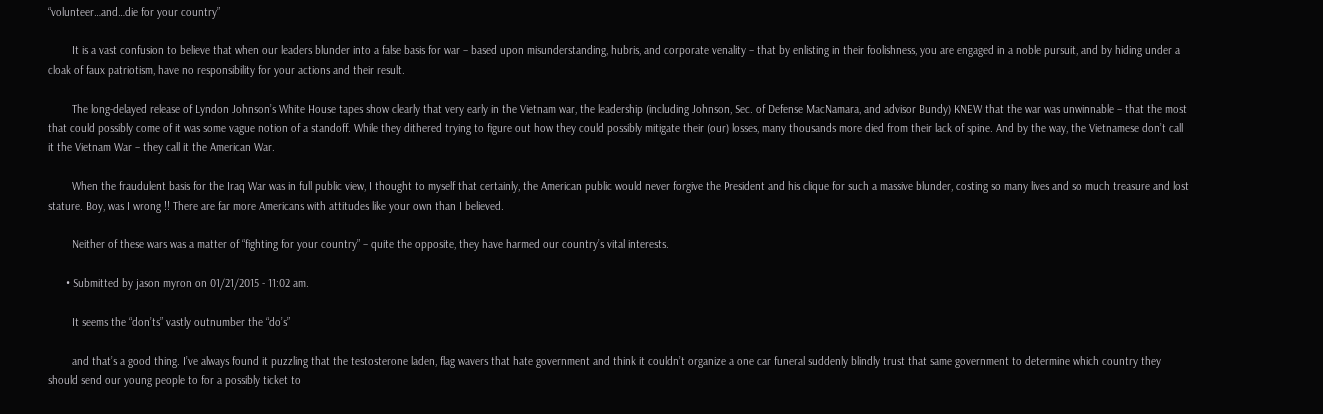“volunteer…and…die for your country”

        It is a vast confusion to believe that when our leaders blunder into a false basis for war – based upon misunderstanding, hubris, and corporate venality – that by enlisting in their foolishness, you are engaged in a noble pursuit, and by hiding under a cloak of faux patriotism, have no responsibility for your actions and their result.

        The long-delayed release of Lyndon Johnson’s White House tapes show clearly that very early in the Vietnam war, the leadership (including Johnson, Sec. of Defense MacNamara, and advisor Bundy) KNEW that the war was unwinnable – that the most that could possibly come of it was some vague notion of a standoff. While they dithered trying to figure out how they could possibly mitigate their (our) losses, many thousands more died from their lack of spine. And by the way, the Vietnamese don’t call it the Vietnam War – they call it the American War.

        When the fraudulent basis for the Iraq War was in full public view, I thought to myself that certainly, the American public would never forgive the President and his clique for such a massive blunder, costing so many lives and so much treasure and lost stature. Boy, was I wrong !! There are far more Americans with attitudes like your own than I believed.

        Neither of these wars was a matter of “fighting for your country” – quite the opposite, they have harmed our country’s vital interests.

      • Submitted by jason myron on 01/21/2015 - 11:02 am.

        It seems the “don’ts” vastly outnumber the “do’s”

        and that’s a good thing. I’ve always found it puzzling that the testosterone laden, flag wavers that hate government and think it couldn’t organize a one car funeral suddenly blindly trust that same government to determine which country they should send our young people to for a possibly ticket to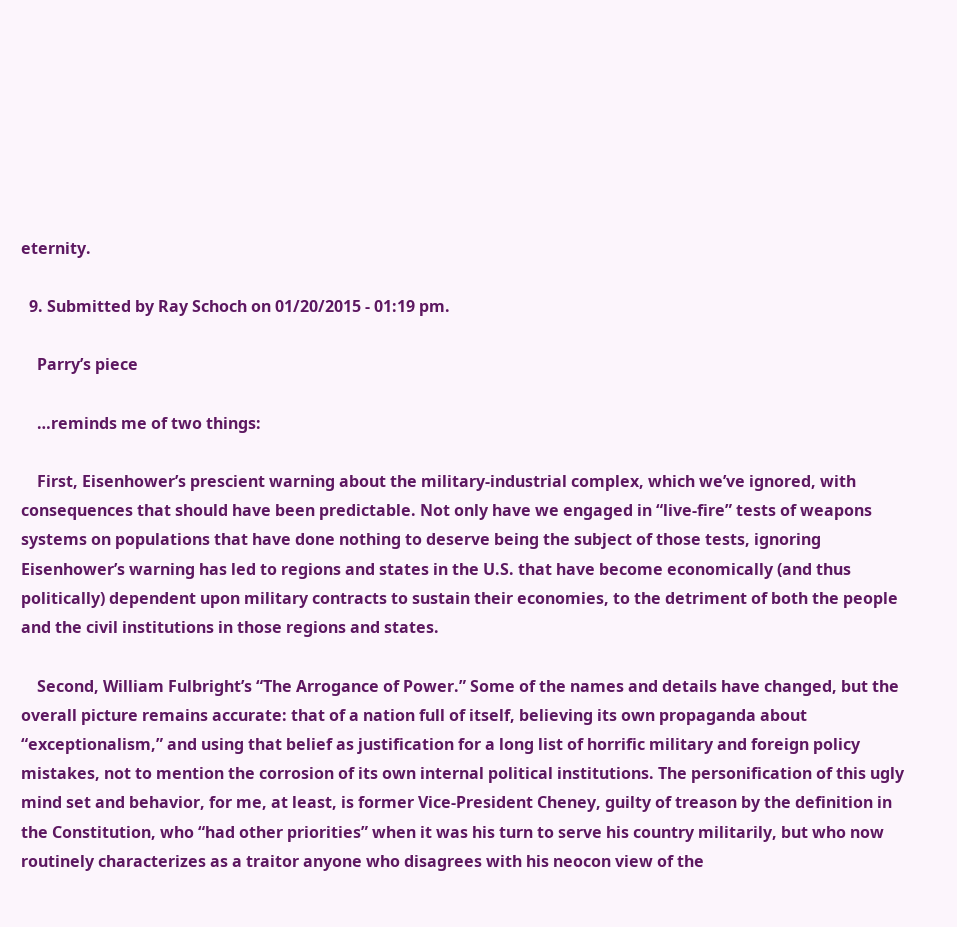eternity.

  9. Submitted by Ray Schoch on 01/20/2015 - 01:19 pm.

    Parry’s piece

    …reminds me of two things:

    First, Eisenhower’s prescient warning about the military-industrial complex, which we’ve ignored, with consequences that should have been predictable. Not only have we engaged in “live-fire” tests of weapons systems on populations that have done nothing to deserve being the subject of those tests, ignoring Eisenhower’s warning has led to regions and states in the U.S. that have become economically (and thus politically) dependent upon military contracts to sustain their economies, to the detriment of both the people and the civil institutions in those regions and states.

    Second, William Fulbright’s “The Arrogance of Power.” Some of the names and details have changed, but the overall picture remains accurate: that of a nation full of itself, believing its own propaganda about “exceptionalism,” and using that belief as justification for a long list of horrific military and foreign policy mistakes, not to mention the corrosion of its own internal political institutions. The personification of this ugly mind set and behavior, for me, at least, is former Vice-President Cheney, guilty of treason by the definition in the Constitution, who “had other priorities” when it was his turn to serve his country militarily, but who now routinely characterizes as a traitor anyone who disagrees with his neocon view of the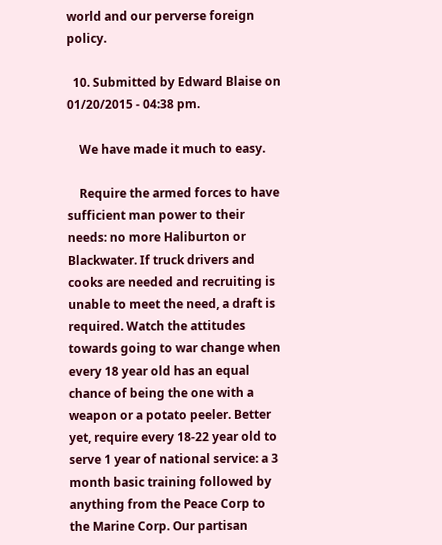world and our perverse foreign policy.

  10. Submitted by Edward Blaise on 01/20/2015 - 04:38 pm.

    We have made it much to easy.

    Require the armed forces to have sufficient man power to their needs: no more Haliburton or Blackwater. If truck drivers and cooks are needed and recruiting is unable to meet the need, a draft is required. Watch the attitudes towards going to war change when every 18 year old has an equal chance of being the one with a weapon or a potato peeler. Better yet, require every 18-22 year old to serve 1 year of national service: a 3 month basic training followed by anything from the Peace Corp to the Marine Corp. Our partisan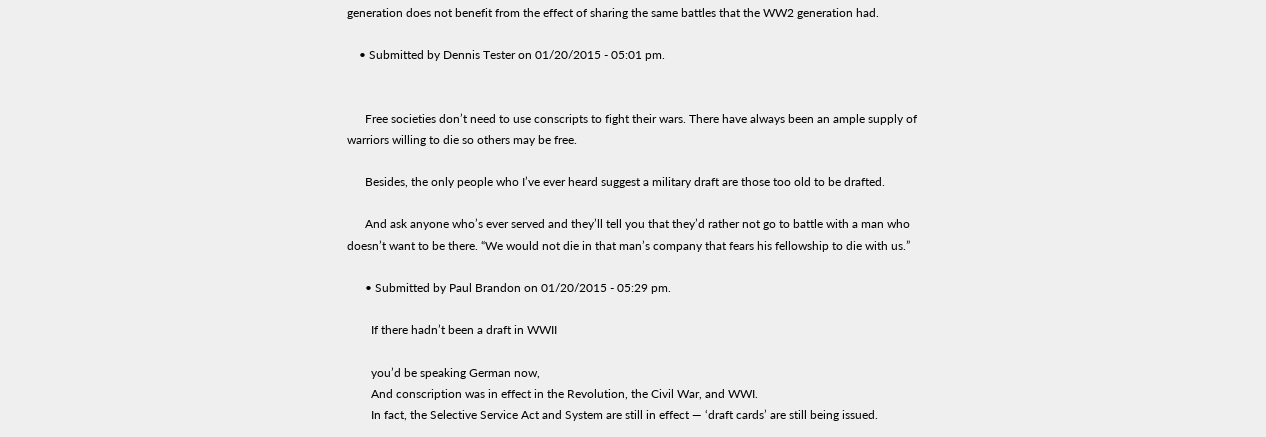generation does not benefit from the effect of sharing the same battles that the WW2 generation had.

    • Submitted by Dennis Tester on 01/20/2015 - 05:01 pm.


      Free societies don’t need to use conscripts to fight their wars. There have always been an ample supply of warriors willing to die so others may be free.

      Besides, the only people who I’ve ever heard suggest a military draft are those too old to be drafted.

      And ask anyone who’s ever served and they’ll tell you that they’d rather not go to battle with a man who doesn’t want to be there. “We would not die in that man’s company that fears his fellowship to die with us.”

      • Submitted by Paul Brandon on 01/20/2015 - 05:29 pm.

        If there hadn’t been a draft in WWII

        you’d be speaking German now,
        And conscription was in effect in the Revolution, the Civil War, and WWI.
        In fact, the Selective Service Act and System are still in effect — ‘draft cards’ are still being issued.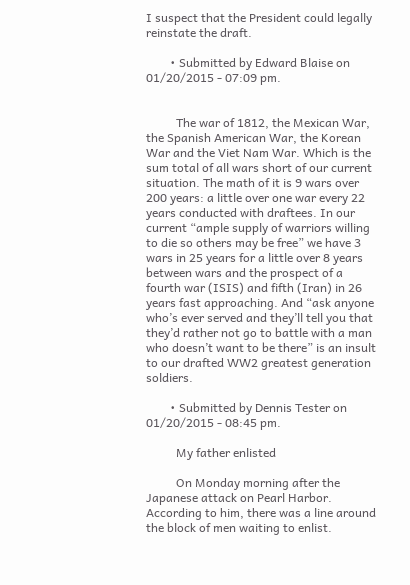I suspect that the President could legally reinstate the draft.

        • Submitted by Edward Blaise on 01/20/2015 - 07:09 pm.


          The war of 1812, the Mexican War, the Spanish American War, the Korean War and the Viet Nam War. Which is the sum total of all wars short of our current situation. The math of it is 9 wars over 200 years: a little over one war every 22 years conducted with draftees. In our current “ample supply of warriors willing to die so others may be free” we have 3 wars in 25 years for a little over 8 years between wars and the prospect of a fourth war (ISIS) and fifth (Iran) in 26 years fast approaching. And “ask anyone who’s ever served and they’ll tell you that they’d rather not go to battle with a man who doesn’t want to be there” is an insult to our drafted WW2 greatest generation soldiers.

        • Submitted by Dennis Tester on 01/20/2015 - 08:45 pm.

          My father enlisted

          On Monday morning after the Japanese attack on Pearl Harbor. According to him, there was a line around the block of men waiting to enlist.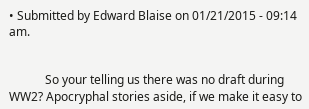• Submitted by Edward Blaise on 01/21/2015 - 09:14 am.


            So your telling us there was no draft during WW2? Apocryphal stories aside, if we make it easy to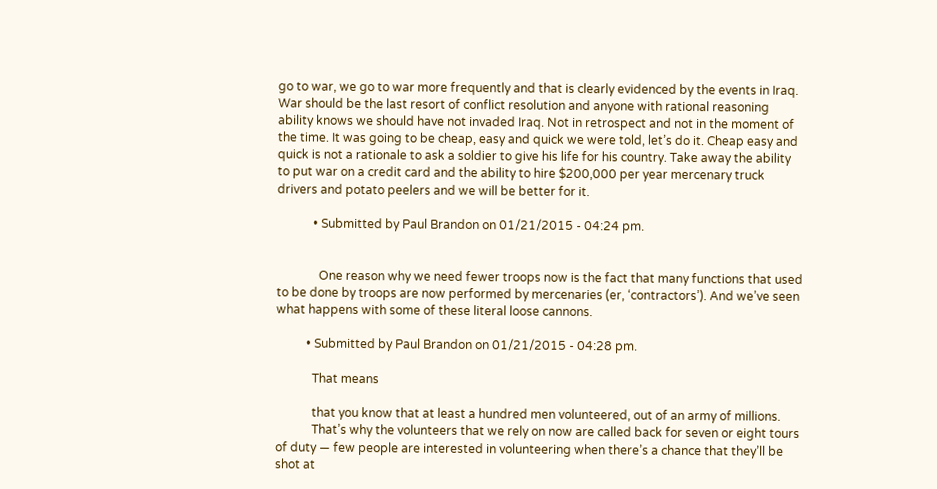go to war, we go to war more frequently and that is clearly evidenced by the events in Iraq. War should be the last resort of conflict resolution and anyone with rational reasoning ability knows we should have not invaded Iraq. Not in retrospect and not in the moment of the time. It was going to be cheap, easy and quick we were told, let’s do it. Cheap easy and quick is not a rationale to ask a soldier to give his life for his country. Take away the ability to put war on a credit card and the ability to hire $200,000 per year mercenary truck drivers and potato peelers and we will be better for it.

            • Submitted by Paul Brandon on 01/21/2015 - 04:24 pm.


              One reason why we need fewer troops now is the fact that many functions that used to be done by troops are now performed by mercenaries (er, ‘contractors’). And we’ve seen what happens with some of these literal loose cannons.

          • Submitted by Paul Brandon on 01/21/2015 - 04:28 pm.

            That means

            that you know that at least a hundred men volunteered, out of an army of millions.
            That’s why the volunteers that we rely on now are called back for seven or eight tours of duty — few people are interested in volunteering when there’s a chance that they’ll be shot at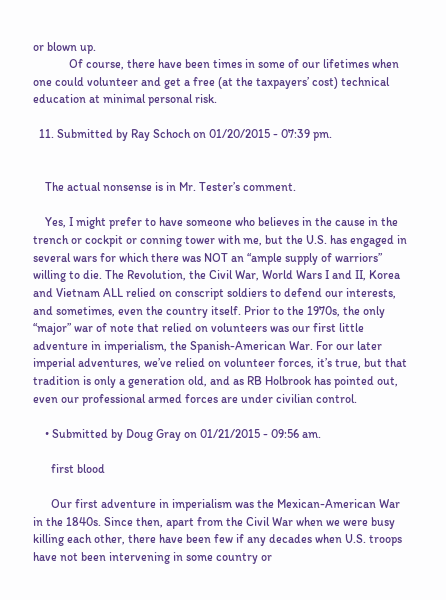or blown up.
            Of course, there have been times in some of our lifetimes when one could volunteer and get a free (at the taxpayers’ cost) technical education at minimal personal risk.

  11. Submitted by Ray Schoch on 01/20/2015 - 07:39 pm.


    The actual nonsense is in Mr. Tester’s comment.

    Yes, I might prefer to have someone who believes in the cause in the trench or cockpit or conning tower with me, but the U.S. has engaged in several wars for which there was NOT an “ample supply of warriors” willing to die. The Revolution, the Civil War, World Wars I and II, Korea and Vietnam ALL relied on conscript soldiers to defend our interests, and sometimes, even the country itself. Prior to the 1970s, the only “major” war of note that relied on volunteers was our first little adventure in imperialism, the Spanish-American War. For our later imperial adventures, we’ve relied on volunteer forces, it’s true, but that tradition is only a generation old, and as RB Holbrook has pointed out, even our professional armed forces are under civilian control.

    • Submitted by Doug Gray on 01/21/2015 - 09:56 am.

      first blood

      Our first adventure in imperialism was the Mexican-American War in the 1840s. Since then, apart from the Civil War when we were busy killing each other, there have been few if any decades when U.S. troops have not been intervening in some country or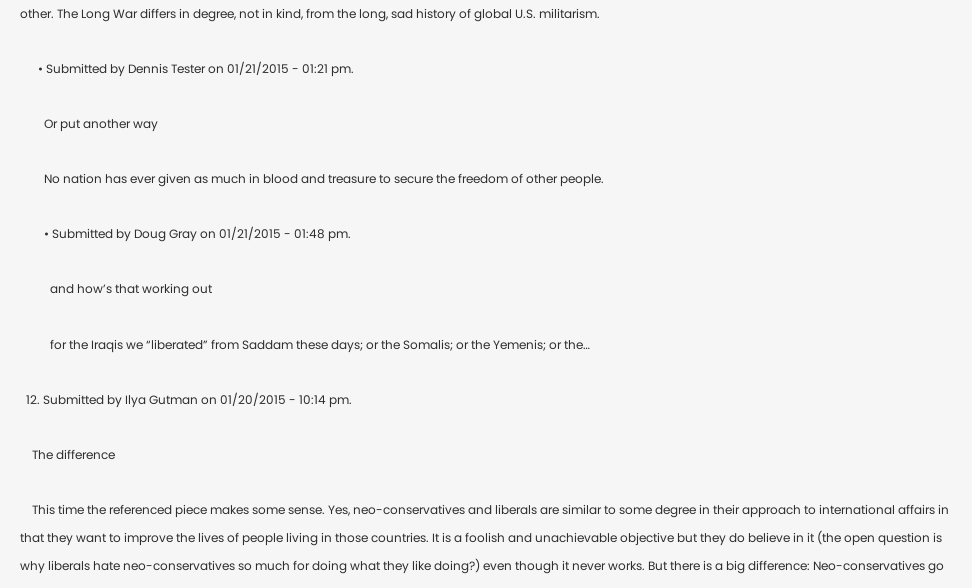other. The Long War differs in degree, not in kind, from the long, sad history of global U.S. militarism.

      • Submitted by Dennis Tester on 01/21/2015 - 01:21 pm.

        Or put another way

        No nation has ever given as much in blood and treasure to secure the freedom of other people.

        • Submitted by Doug Gray on 01/21/2015 - 01:48 pm.

          and how’s that working out

          for the Iraqis we “liberated” from Saddam these days; or the Somalis; or the Yemenis; or the…

  12. Submitted by Ilya Gutman on 01/20/2015 - 10:14 pm.

    The difference

    This time the referenced piece makes some sense. Yes, neo-conservatives and liberals are similar to some degree in their approach to international affairs in that they want to improve the lives of people living in those countries. It is a foolish and unachievable objective but they do believe in it (the open question is why liberals hate neo-conservatives so much for doing what they like doing?) even though it never works. But there is a big difference: Neo-conservatives go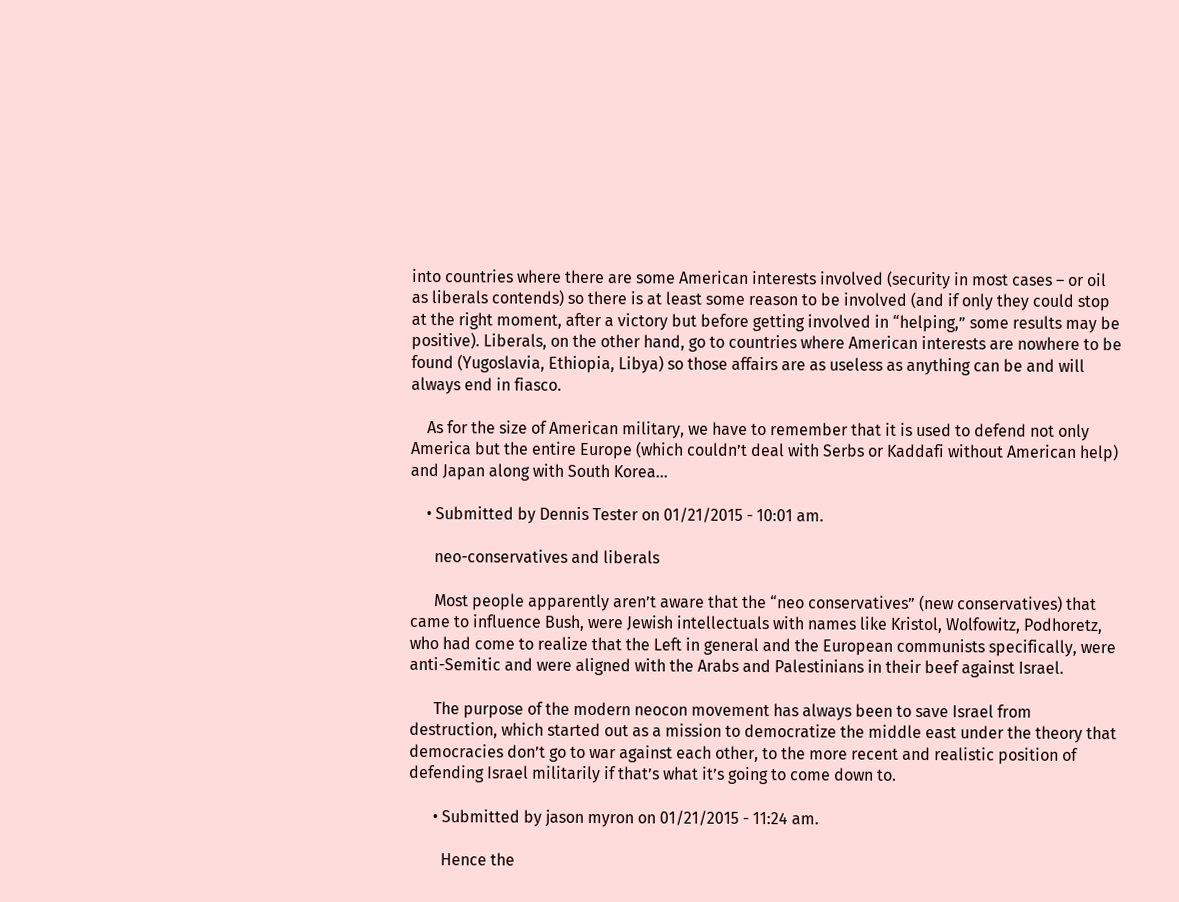into countries where there are some American interests involved (security in most cases – or oil as liberals contends) so there is at least some reason to be involved (and if only they could stop at the right moment, after a victory but before getting involved in “helping,” some results may be positive). Liberals, on the other hand, go to countries where American interests are nowhere to be found (Yugoslavia, Ethiopia, Libya) so those affairs are as useless as anything can be and will always end in fiasco.

    As for the size of American military, we have to remember that it is used to defend not only America but the entire Europe (which couldn’t deal with Serbs or Kaddafi without American help) and Japan along with South Korea…

    • Submitted by Dennis Tester on 01/21/2015 - 10:01 am.

      neo-conservatives and liberals

      Most people apparently aren’t aware that the “neo conservatives” (new conservatives) that came to influence Bush, were Jewish intellectuals with names like Kristol, Wolfowitz, Podhoretz, who had come to realize that the Left in general and the European communists specifically, were anti-Semitic and were aligned with the Arabs and Palestinians in their beef against Israel.

      The purpose of the modern neocon movement has always been to save Israel from destruction, which started out as a mission to democratize the middle east under the theory that democracies don’t go to war against each other, to the more recent and realistic position of defending Israel militarily if that’s what it’s going to come down to.

      • Submitted by jason myron on 01/21/2015 - 11:24 am.

        Hence the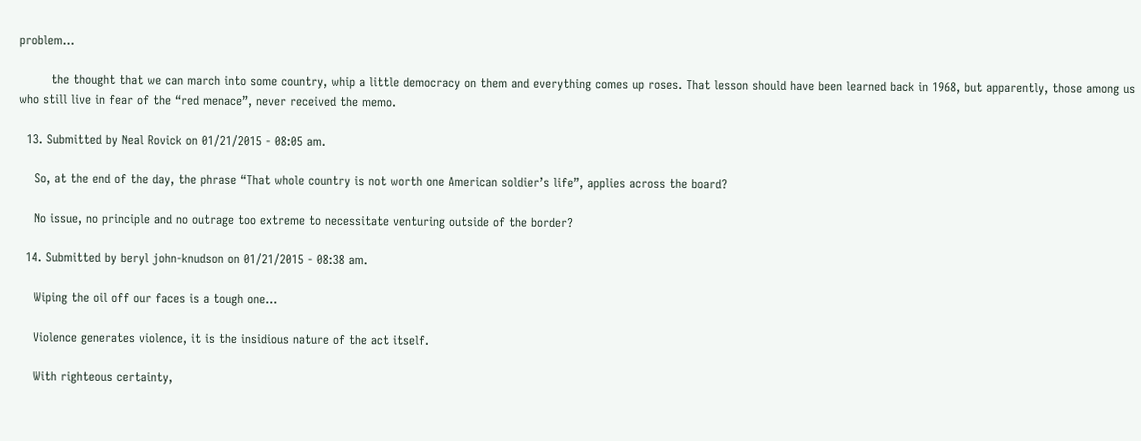problem…

        the thought that we can march into some country, whip a little democracy on them and everything comes up roses. That lesson should have been learned back in 1968, but apparently, those among us who still live in fear of the “red menace”, never received the memo.

  13. Submitted by Neal Rovick on 01/21/2015 - 08:05 am.

    So, at the end of the day, the phrase “That whole country is not worth one American soldier’s life”, applies across the board?

    No issue, no principle and no outrage too extreme to necessitate venturing outside of the border?

  14. Submitted by beryl john-knudson on 01/21/2015 - 08:38 am.

    Wiping the oil off our faces is a tough one…

    Violence generates violence, it is the insidious nature of the act itself.

    With righteous certainty,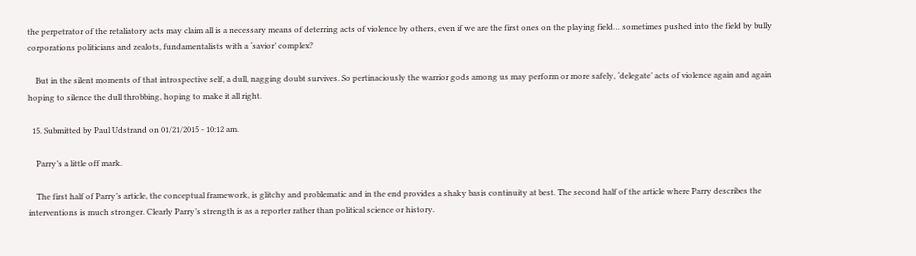the perpetrator of the retaliatory acts may claim all is a necessary means of deterring acts of violence by others, even if we are the first ones on the playing field… sometimes pushed into the field by bully corporations politicians and zealots, fundamentalists with a ‘savior’ complex?

    But in the silent moments of that introspective self, a dull, nagging doubt survives. So pertinaciously the warrior gods among us may perform or more safely, ‘delegate’ acts of violence again and again hoping to silence the dull throbbing, hoping to make it all right.

  15. Submitted by Paul Udstrand on 01/21/2015 - 10:12 am.

    Parry’s a little off mark.

    The first half of Parry’s article, the conceptual framework, is glitchy and problematic and in the end provides a shaky basis continuity at best. The second half of the article where Parry describes the interventions is much stronger. Clearly Parry’s strength is as a reporter rather than political science or history.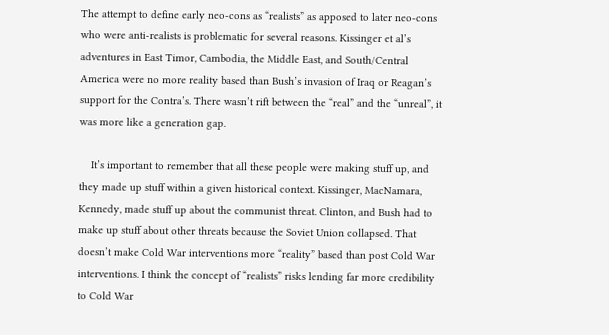The attempt to define early neo-cons as “realists” as apposed to later neo-cons who were anti-realists is problematic for several reasons. Kissinger et al’s adventures in East Timor, Cambodia, the Middle East, and South/Central America were no more reality based than Bush’s invasion of Iraq or Reagan’s support for the Contra’s. There wasn’t rift between the “real” and the “unreal”, it was more like a generation gap.

    It’s important to remember that all these people were making stuff up, and they made up stuff within a given historical context. Kissinger, MacNamara, Kennedy, made stuff up about the communist threat. Clinton, and Bush had to make up stuff about other threats because the Soviet Union collapsed. That doesn’t make Cold War interventions more “reality” based than post Cold War interventions. I think the concept of “realists” risks lending far more credibility to Cold War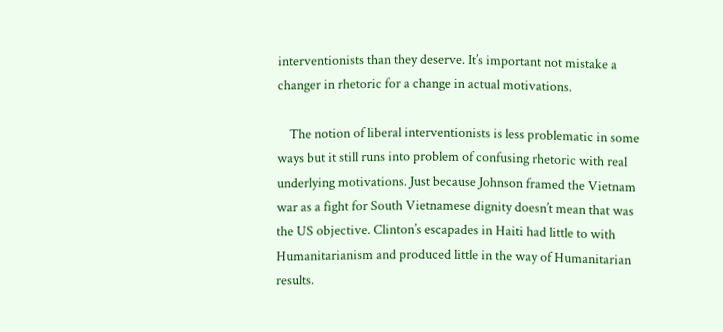interventionists than they deserve. It’s important not mistake a changer in rhetoric for a change in actual motivations.

    The notion of liberal interventionists is less problematic in some ways but it still runs into problem of confusing rhetoric with real underlying motivations. Just because Johnson framed the Vietnam war as a fight for South Vietnamese dignity doesn’t mean that was the US objective. Clinton’s escapades in Haiti had little to with Humanitarianism and produced little in the way of Humanitarian results.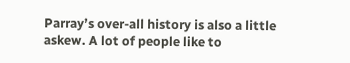Parray’s over-all history is also a little askew. A lot of people like to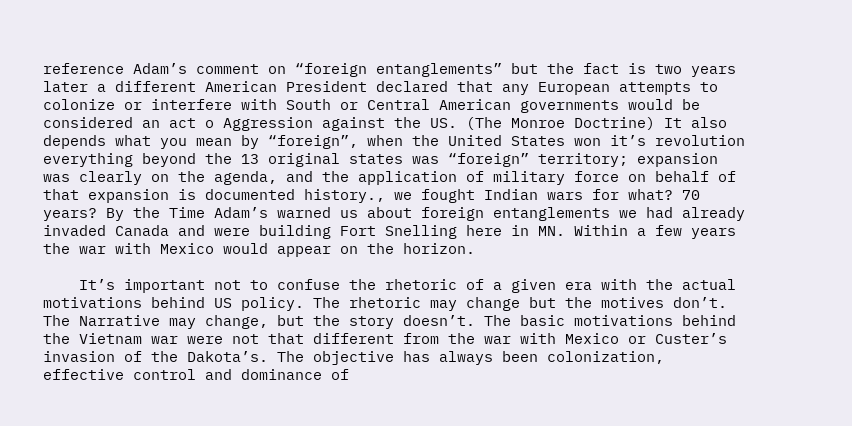reference Adam’s comment on “foreign entanglements” but the fact is two years later a different American President declared that any European attempts to colonize or interfere with South or Central American governments would be considered an act o Aggression against the US. (The Monroe Doctrine) It also depends what you mean by “foreign”, when the United States won it’s revolution everything beyond the 13 original states was “foreign” territory; expansion was clearly on the agenda, and the application of military force on behalf of that expansion is documented history., we fought Indian wars for what? 70 years? By the Time Adam’s warned us about foreign entanglements we had already invaded Canada and were building Fort Snelling here in MN. Within a few years the war with Mexico would appear on the horizon.

    It’s important not to confuse the rhetoric of a given era with the actual motivations behind US policy. The rhetoric may change but the motives don’t. The Narrative may change, but the story doesn’t. The basic motivations behind the Vietnam war were not that different from the war with Mexico or Custer’s invasion of the Dakota’s. The objective has always been colonization, effective control and dominance of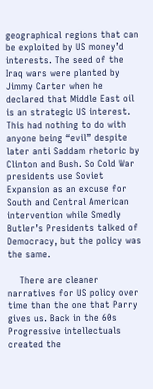geographical regions that can be exploited by US money’d interests. The seed of the Iraq wars were planted by Jimmy Carter when he declared that Middle East oil is an strategic US interest. This had nothing to do with anyone being “evil” despite later anti Saddam rhetoric by Clinton and Bush. So Cold War presidents use Soviet Expansion as an excuse for South and Central American intervention while Smedly Butler’s Presidents talked of Democracy, but the policy was the same.

    There are cleaner narratives for US policy over time than the one that Parry gives us. Back in the 60s Progressive intellectuals created the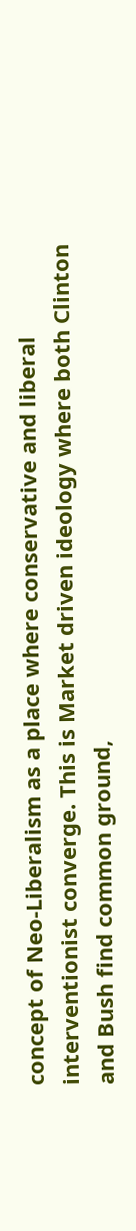concept of Neo-Liberalism as a place where conservative and liberal interventionist converge. This is Market driven ideology where both Clinton and Bush find common ground,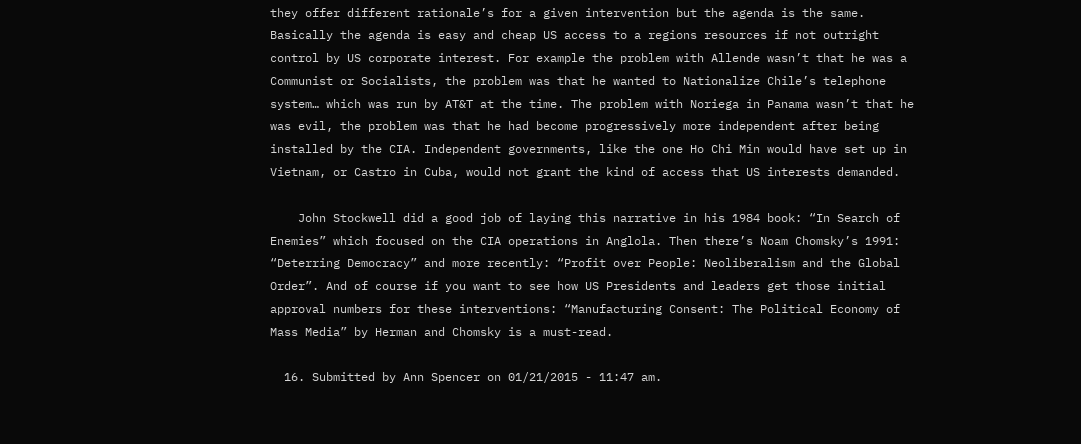they offer different rationale’s for a given intervention but the agenda is the same. Basically the agenda is easy and cheap US access to a regions resources if not outright control by US corporate interest. For example the problem with Allende wasn’t that he was a Communist or Socialists, the problem was that he wanted to Nationalize Chile’s telephone system… which was run by AT&T at the time. The problem with Noriega in Panama wasn’t that he was evil, the problem was that he had become progressively more independent after being installed by the CIA. Independent governments, like the one Ho Chi Min would have set up in Vietnam, or Castro in Cuba, would not grant the kind of access that US interests demanded.

    John Stockwell did a good job of laying this narrative in his 1984 book: “In Search of Enemies” which focused on the CIA operations in Anglola. Then there’s Noam Chomsky’s 1991: “Deterring Democracy” and more recently: “Profit over People: Neoliberalism and the Global Order”. And of course if you want to see how US Presidents and leaders get those initial approval numbers for these interventions: “Manufacturing Consent: The Political Economy of Mass Media” by Herman and Chomsky is a must-read.

  16. Submitted by Ann Spencer on 01/21/2015 - 11:47 am.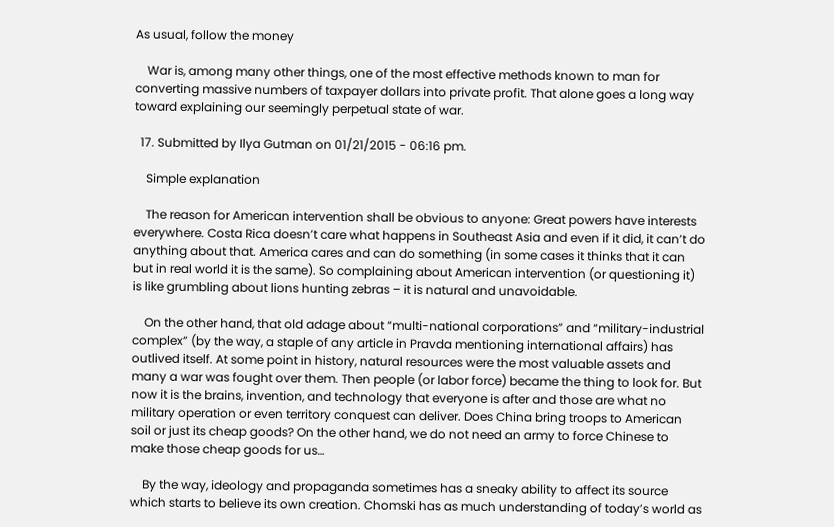As usual, follow the money

    War is, among many other things, one of the most effective methods known to man for converting massive numbers of taxpayer dollars into private profit. That alone goes a long way toward explaining our seemingly perpetual state of war.

  17. Submitted by Ilya Gutman on 01/21/2015 - 06:16 pm.

    Simple explanation

    The reason for American intervention shall be obvious to anyone: Great powers have interests everywhere. Costa Rica doesn’t care what happens in Southeast Asia and even if it did, it can’t do anything about that. America cares and can do something (in some cases it thinks that it can but in real world it is the same). So complaining about American intervention (or questioning it) is like grumbling about lions hunting zebras – it is natural and unavoidable.

    On the other hand, that old adage about “multi-national corporations” and “military-industrial complex” (by the way, a staple of any article in Pravda mentioning international affairs) has outlived itself. At some point in history, natural resources were the most valuable assets and many a war was fought over them. Then people (or labor force) became the thing to look for. But now it is the brains, invention, and technology that everyone is after and those are what no military operation or even territory conquest can deliver. Does China bring troops to American soil or just its cheap goods? On the other hand, we do not need an army to force Chinese to make those cheap goods for us…

    By the way, ideology and propaganda sometimes has a sneaky ability to affect its source which starts to believe its own creation. Chomski has as much understanding of today’s world as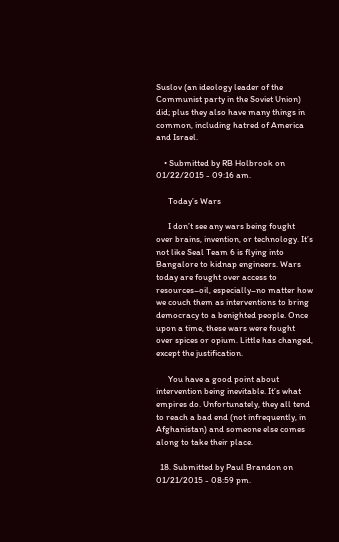Suslov (an ideology leader of the Communist party in the Soviet Union) did; plus they also have many things in common, including hatred of America and Israel.

    • Submitted by RB Holbrook on 01/22/2015 - 09:16 am.

      Today’s Wars

      I don’t see any wars being fought over brains, invention, or technology. It’s not like Seal Team 6 is flying into Bangalore to kidnap engineers. Wars today are fought over access to resources–oil, especially–no matter how we couch them as interventions to bring democracy to a benighted people. Once upon a time, these wars were fought over spices or opium. Little has changed, except the justification.

      You have a good point about intervention being inevitable. It’s what empires do. Unfortunately, they all tend to reach a bad end (not infrequently, in Afghanistan) and someone else comes along to take their place.

  18. Submitted by Paul Brandon on 01/21/2015 - 08:59 pm.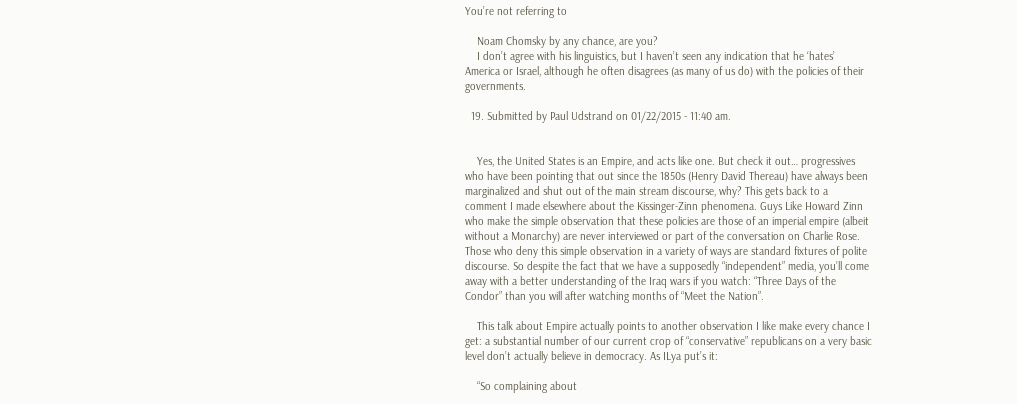You’re not referring to

    Noam Chomsky by any chance, are you?
    I don’t agree with his linguistics, but I haven’t seen any indication that he ‘hates’ America or Israel, although he often disagrees (as many of us do) with the policies of their governments.

  19. Submitted by Paul Udstrand on 01/22/2015 - 11:40 am.


    Yes, the United States is an Empire, and acts like one. But check it out… progressives who have been pointing that out since the 1850s (Henry David Thereau) have always been marginalized and shut out of the main stream discourse, why? This gets back to a comment I made elsewhere about the Kissinger-Zinn phenomena. Guys Like Howard Zinn who make the simple observation that these policies are those of an imperial empire (albeit without a Monarchy) are never interviewed or part of the conversation on Charlie Rose. Those who deny this simple observation in a variety of ways are standard fixtures of polite discourse. So despite the fact that we have a supposedly “independent” media, you’ll come away with a better understanding of the Iraq wars if you watch: “Three Days of the Condor” than you will after watching months of “Meet the Nation”.

    This talk about Empire actually points to another observation I like make every chance I get: a substantial number of our current crop of “conservative” republicans on a very basic level don’t actually believe in democracy. As ILya put’s it:

    “So complaining about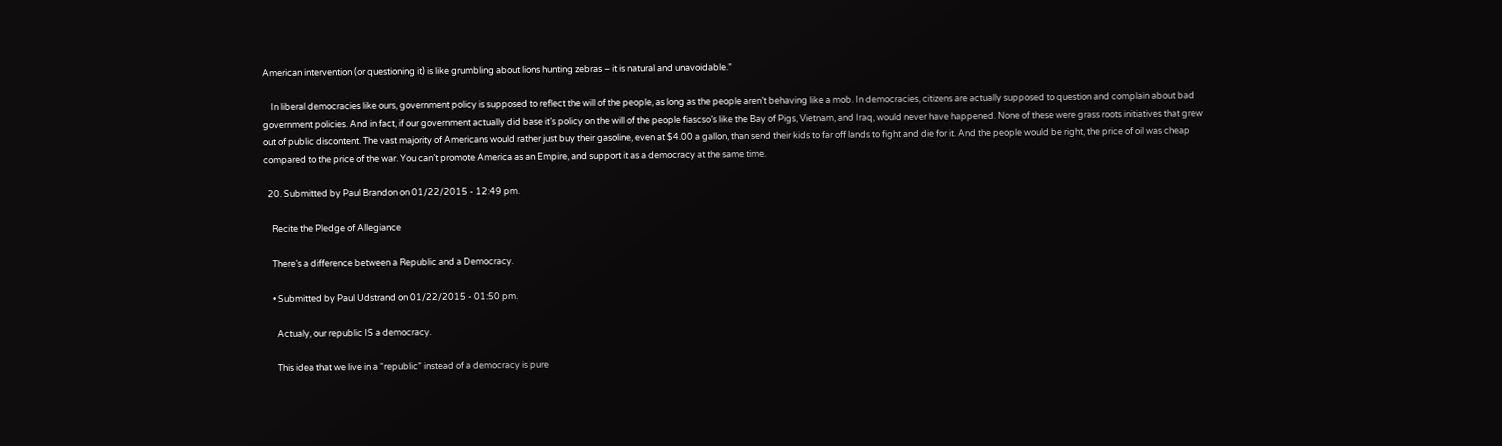American intervention (or questioning it) is like grumbling about lions hunting zebras – it is natural and unavoidable.”

    In liberal democracies like ours, government policy is supposed to reflect the will of the people, as long as the people aren’t behaving like a mob. In democracies, citizens are actually supposed to question and complain about bad government policies. And in fact, if our government actually did base it’s policy on the will of the people fiascso’s like the Bay of Pigs, Vietnam, and Iraq, would never have happened. None of these were grass roots initiatives that grew out of public discontent. The vast majority of Americans would rather just buy their gasoline, even at $4.00 a gallon, than send their kids to far off lands to fight and die for it. And the people would be right, the price of oil was cheap compared to the price of the war. You can’t promote America as an Empire, and support it as a democracy at the same time.

  20. Submitted by Paul Brandon on 01/22/2015 - 12:49 pm.

    Recite the Pledge of Allegiance

    There’s a difference between a Republic and a Democracy.

    • Submitted by Paul Udstrand on 01/22/2015 - 01:50 pm.

      Actualy, our republic IS a democracy.

      This idea that we live in a “republic” instead of a democracy is pure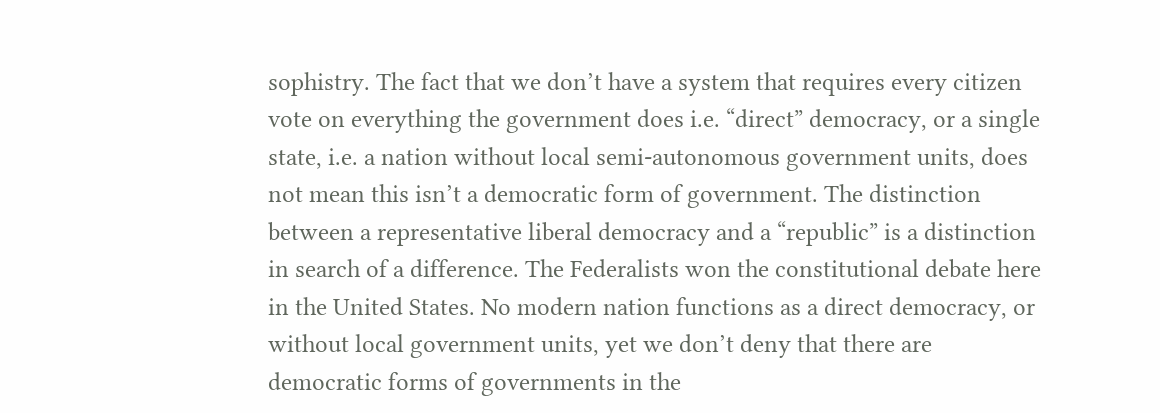sophistry. The fact that we don’t have a system that requires every citizen vote on everything the government does i.e. “direct” democracy, or a single state, i.e. a nation without local semi-autonomous government units, does not mean this isn’t a democratic form of government. The distinction between a representative liberal democracy and a “republic” is a distinction in search of a difference. The Federalists won the constitutional debate here in the United States. No modern nation functions as a direct democracy, or without local government units, yet we don’t deny that there are democratic forms of governments in the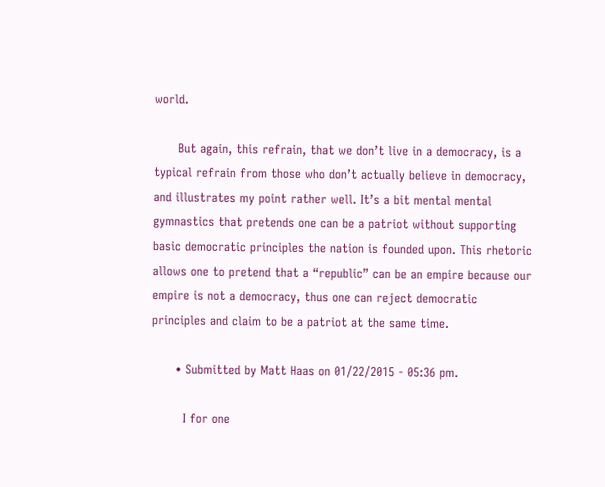world.

      But again, this refrain, that we don’t live in a democracy, is a typical refrain from those who don’t actually believe in democracy, and illustrates my point rather well. It’s a bit mental mental gymnastics that pretends one can be a patriot without supporting basic democratic principles the nation is founded upon. This rhetoric allows one to pretend that a “republic” can be an empire because our empire is not a democracy, thus one can reject democratic principles and claim to be a patriot at the same time.

      • Submitted by Matt Haas on 01/22/2015 - 05:36 pm.

        I for one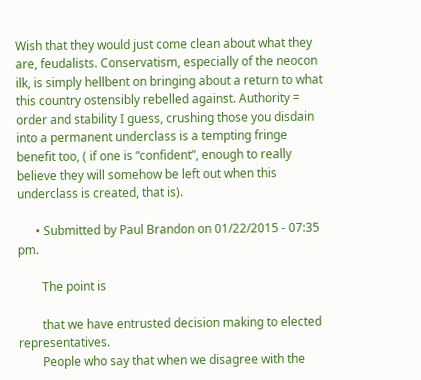Wish that they would just come clean about what they are, feudalists. Conservatism, especially of the neocon ilk, is simply hellbent on bringing about a return to what this country ostensibly rebelled against. Authority = order and stability I guess, crushing those you disdain into a permanent underclass is a tempting fringe benefit too, ( if one is “confident”, enough to really believe they will somehow be left out when this underclass is created, that is).

      • Submitted by Paul Brandon on 01/22/2015 - 07:35 pm.

        The point is

        that we have entrusted decision making to elected representatives.
        People who say that when we disagree with the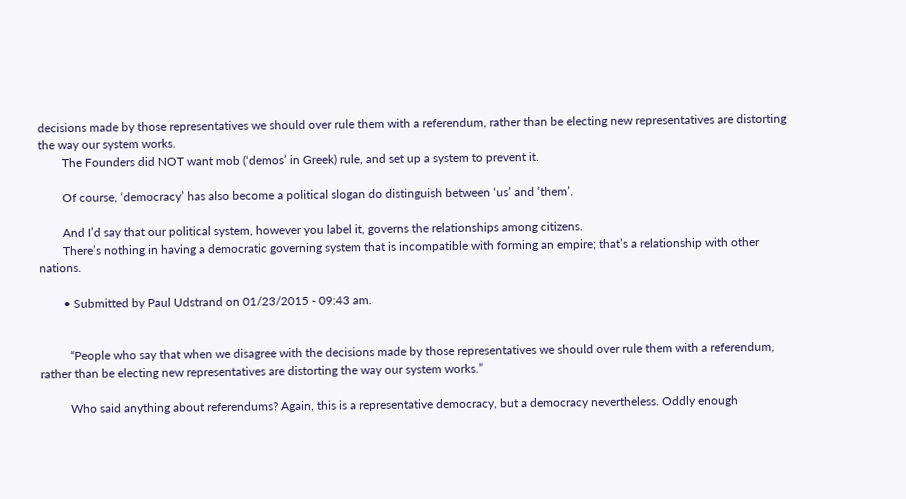decisions made by those representatives we should over rule them with a referendum, rather than be electing new representatives are distorting the way our system works.
        The Founders did NOT want mob (‘demos’ in Greek) rule, and set up a system to prevent it.

        Of course, ‘democracy’ has also become a political slogan do distinguish between ‘us’ and ‘them’.

        And I’d say that our political system, however you label it, governs the relationships among citizens.
        There’s nothing in having a democratic governing system that is incompatible with forming an empire; that’s a relationship with other nations.

        • Submitted by Paul Udstrand on 01/23/2015 - 09:43 am.


          “People who say that when we disagree with the decisions made by those representatives we should over rule them with a referendum, rather than be electing new representatives are distorting the way our system works.”

          Who said anything about referendums? Again, this is a representative democracy, but a democracy nevertheless. Oddly enough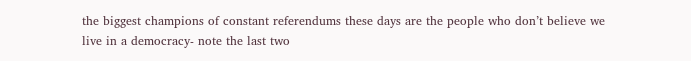the biggest champions of constant referendums these days are the people who don’t believe we live in a democracy- note the last two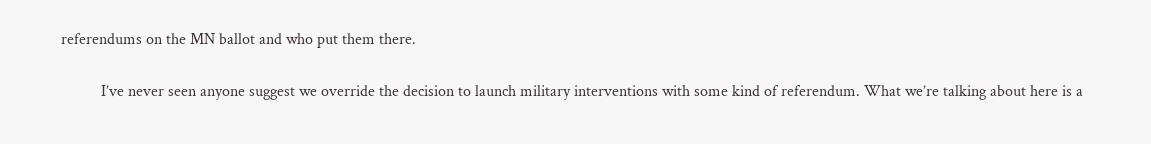referendums on the MN ballot and who put them there.

          I’ve never seen anyone suggest we override the decision to launch military interventions with some kind of referendum. What we’re talking about here is a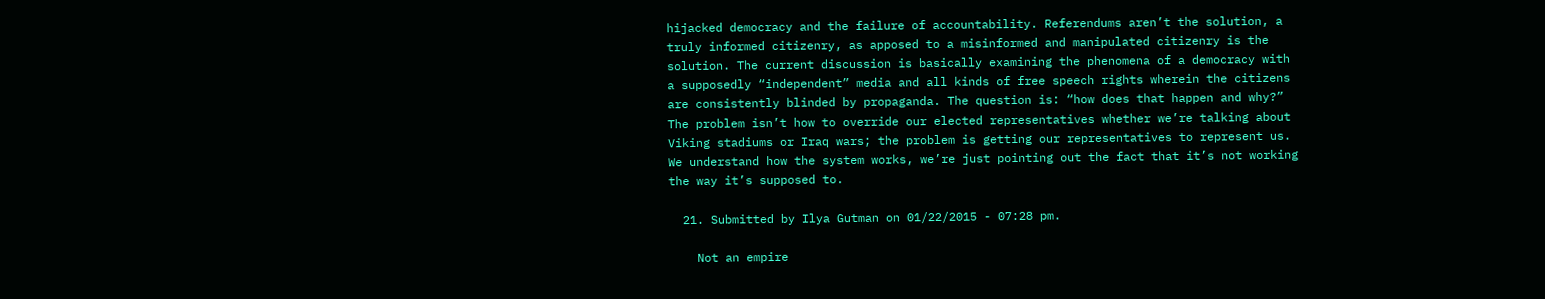hijacked democracy and the failure of accountability. Referendums aren’t the solution, a truly informed citizenry, as apposed to a misinformed and manipulated citizenry is the solution. The current discussion is basically examining the phenomena of a democracy with a supposedly “independent” media and all kinds of free speech rights wherein the citizens are consistently blinded by propaganda. The question is: “how does that happen and why?” The problem isn’t how to override our elected representatives whether we’re talking about Viking stadiums or Iraq wars; the problem is getting our representatives to represent us. We understand how the system works, we’re just pointing out the fact that it’s not working the way it’s supposed to.

  21. Submitted by Ilya Gutman on 01/22/2015 - 07:28 pm.

    Not an empire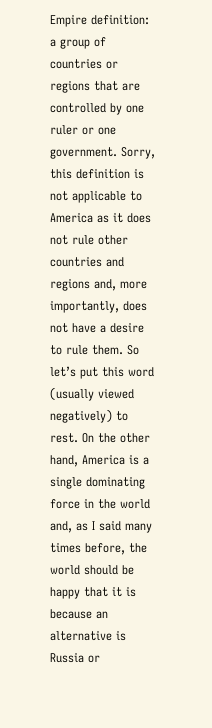Empire definition: a group of countries or regions that are controlled by one ruler or one government. Sorry, this definition is not applicable to America as it does not rule other countries and regions and, more importantly, does not have a desire to rule them. So let’s put this word (usually viewed negatively) to rest. On the other hand, America is a single dominating force in the world and, as I said many times before, the world should be happy that it is because an alternative is Russia or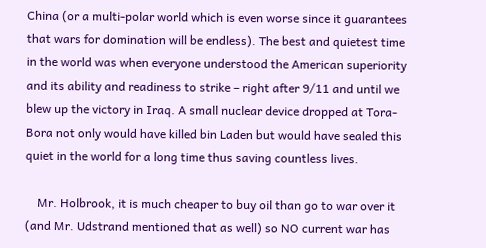China (or a multi-polar world which is even worse since it guarantees that wars for domination will be endless). The best and quietest time in the world was when everyone understood the American superiority and its ability and readiness to strike – right after 9/11 and until we blew up the victory in Iraq. A small nuclear device dropped at Tora-Bora not only would have killed bin Laden but would have sealed this quiet in the world for a long time thus saving countless lives.

    Mr. Holbrook, it is much cheaper to buy oil than go to war over it (and Mr. Udstrand mentioned that as well) so NO current war has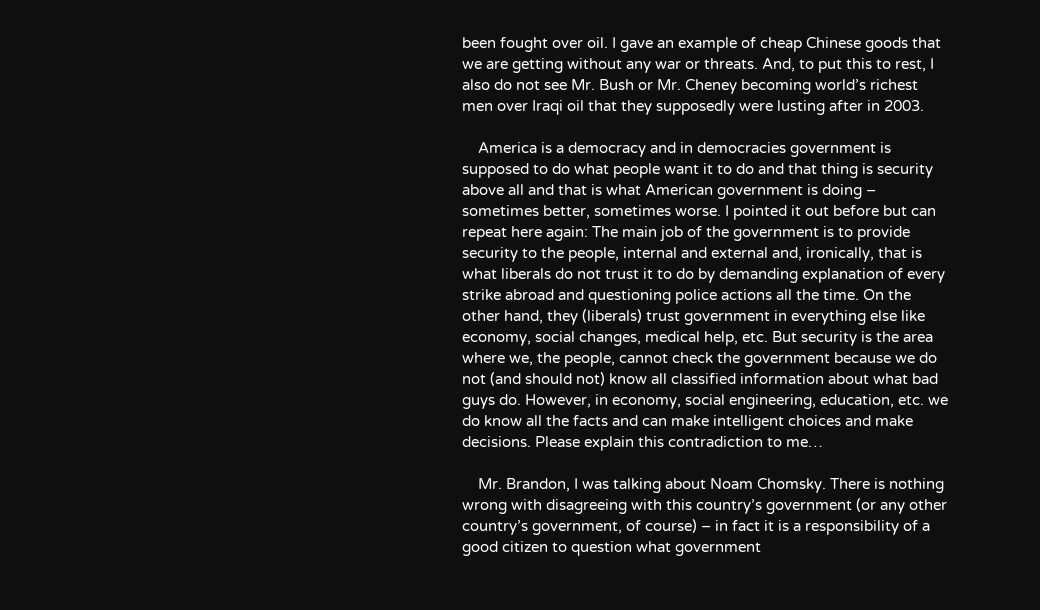been fought over oil. I gave an example of cheap Chinese goods that we are getting without any war or threats. And, to put this to rest, I also do not see Mr. Bush or Mr. Cheney becoming world’s richest men over Iraqi oil that they supposedly were lusting after in 2003.

    America is a democracy and in democracies government is supposed to do what people want it to do and that thing is security above all and that is what American government is doing – sometimes better, sometimes worse. I pointed it out before but can repeat here again: The main job of the government is to provide security to the people, internal and external and, ironically, that is what liberals do not trust it to do by demanding explanation of every strike abroad and questioning police actions all the time. On the other hand, they (liberals) trust government in everything else like economy, social changes, medical help, etc. But security is the area where we, the people, cannot check the government because we do not (and should not) know all classified information about what bad guys do. However, in economy, social engineering, education, etc. we do know all the facts and can make intelligent choices and make decisions. Please explain this contradiction to me…

    Mr. Brandon, I was talking about Noam Chomsky. There is nothing wrong with disagreeing with this country’s government (or any other country’s government, of course) – in fact it is a responsibility of a good citizen to question what government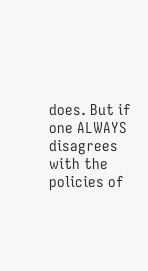does. But if one ALWAYS disagrees with the policies of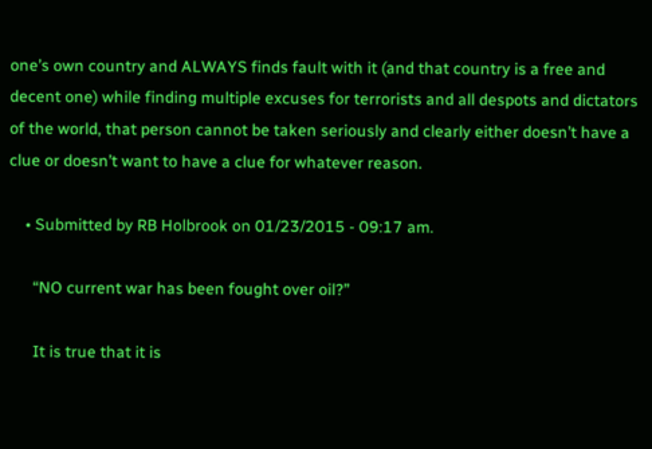one’s own country and ALWAYS finds fault with it (and that country is a free and decent one) while finding multiple excuses for terrorists and all despots and dictators of the world, that person cannot be taken seriously and clearly either doesn’t have a clue or doesn’t want to have a clue for whatever reason.

    • Submitted by RB Holbrook on 01/23/2015 - 09:17 am.

      “NO current war has been fought over oil?”

      It is true that it is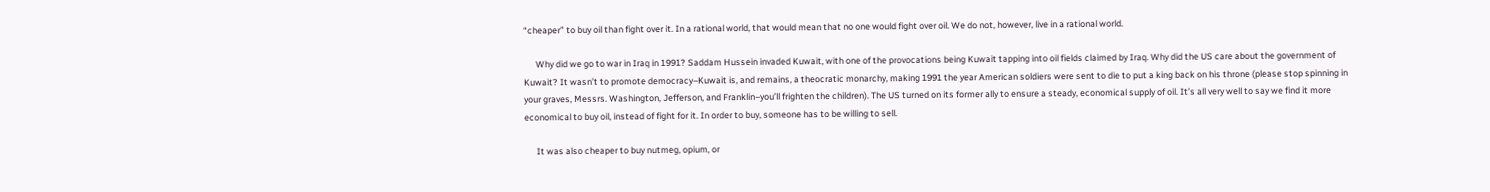“cheaper” to buy oil than fight over it. In a rational world, that would mean that no one would fight over oil. We do not, however, live in a rational world.

      Why did we go to war in Iraq in 1991? Saddam Hussein invaded Kuwait, with one of the provocations being Kuwait tapping into oil fields claimed by Iraq. Why did the US care about the government of Kuwait? It wasn’t to promote democracy–Kuwait is, and remains, a theocratic monarchy, making 1991 the year American soldiers were sent to die to put a king back on his throne (please stop spinning in your graves, Messrs. Washington, Jefferson, and Franklin–you’ll frighten the children). The US turned on its former ally to ensure a steady, economical supply of oil. It’s all very well to say we find it more economical to buy oil, instead of fight for it. In order to buy, someone has to be willing to sell.

      It was also cheaper to buy nutmeg, opium, or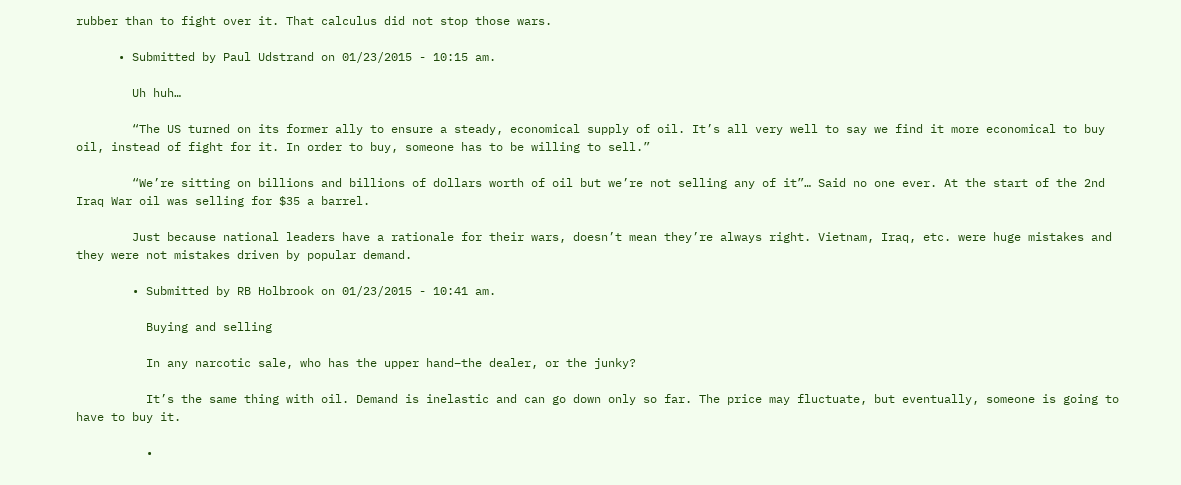rubber than to fight over it. That calculus did not stop those wars.

      • Submitted by Paul Udstrand on 01/23/2015 - 10:15 am.

        Uh huh…

        “The US turned on its former ally to ensure a steady, economical supply of oil. It’s all very well to say we find it more economical to buy oil, instead of fight for it. In order to buy, someone has to be willing to sell.”

        “We’re sitting on billions and billions of dollars worth of oil but we’re not selling any of it”… Said no one ever. At the start of the 2nd Iraq War oil was selling for $35 a barrel.

        Just because national leaders have a rationale for their wars, doesn’t mean they’re always right. Vietnam, Iraq, etc. were huge mistakes and they were not mistakes driven by popular demand.

        • Submitted by RB Holbrook on 01/23/2015 - 10:41 am.

          Buying and selling

          In any narcotic sale, who has the upper hand–the dealer, or the junky?

          It’s the same thing with oil. Demand is inelastic and can go down only so far. The price may fluctuate, but eventually, someone is going to have to buy it.

          •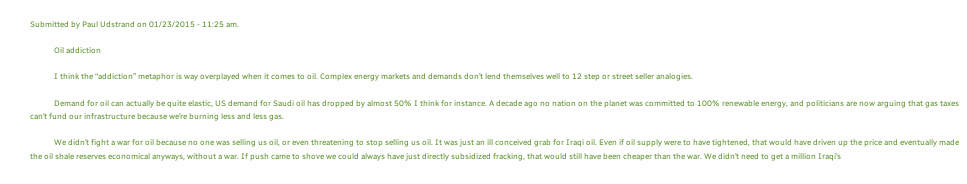Submitted by Paul Udstrand on 01/23/2015 - 11:25 am.

            Oil addiction

            I think the “addiction” metaphor is way overplayed when it comes to oil. Complex energy markets and demands don’t lend themselves well to 12 step or street seller analogies.

            Demand for oil can actually be quite elastic, US demand for Saudi oil has dropped by almost 50% I think for instance. A decade ago no nation on the planet was committed to 100% renewable energy, and politicians are now arguing that gas taxes can’t fund our infrastructure because we’re burning less and less gas.

            We didn’t fight a war for oil because no one was selling us oil, or even threatening to stop selling us oil. It was just an ill conceived grab for Iraqi oil. Even if oil supply were to have tightened, that would have driven up the price and eventually made the oil shale reserves economical anyways, without a war. If push came to shove we could always have just directly subsidized fracking, that would still have been cheaper than the war. We didn’t need to get a million Iraqi’s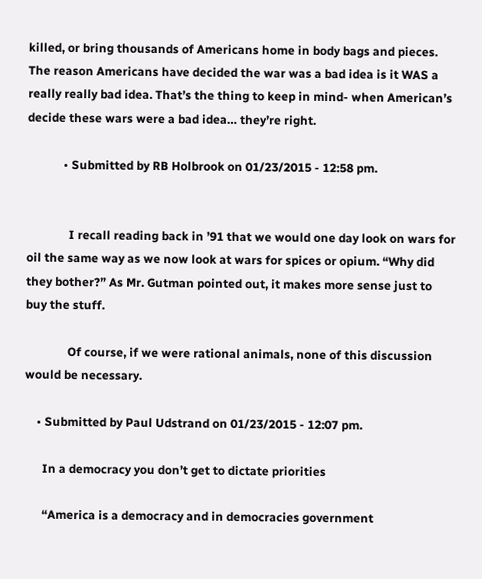killed, or bring thousands of Americans home in body bags and pieces. The reason Americans have decided the war was a bad idea is it WAS a really really bad idea. That’s the thing to keep in mind- when American’s decide these wars were a bad idea… they’re right.

            • Submitted by RB Holbrook on 01/23/2015 - 12:58 pm.


              I recall reading back in ’91 that we would one day look on wars for oil the same way as we now look at wars for spices or opium. “Why did they bother?” As Mr. Gutman pointed out, it makes more sense just to buy the stuff.

              Of course, if we were rational animals, none of this discussion would be necessary.

    • Submitted by Paul Udstrand on 01/23/2015 - 12:07 pm.

      In a democracy you don’t get to dictate priorities

      “America is a democracy and in democracies government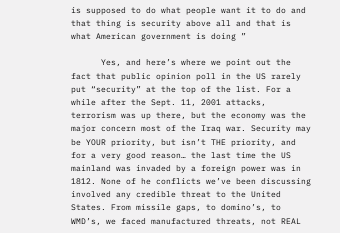is supposed to do what people want it to do and that thing is security above all and that is what American government is doing ”

      Yes, and here’s where we point out the fact that public opinion poll in the US rarely put “security” at the top of the list. For a while after the Sept. 11, 2001 attacks, terrorism was up there, but the economy was the major concern most of the Iraq war. Security may be YOUR priority, but isn’t THE priority, and for a very good reason… the last time the US mainland was invaded by a foreign power was in 1812. None of he conflicts we’ve been discussing involved any credible threat to the United States. From missile gaps, to domino’s, to WMD’s, we faced manufactured threats, not REAL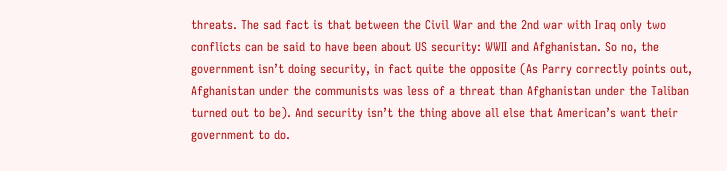threats. The sad fact is that between the Civil War and the 2nd war with Iraq only two conflicts can be said to have been about US security: WWII and Afghanistan. So no, the government isn’t doing security, in fact quite the opposite (As Parry correctly points out, Afghanistan under the communists was less of a threat than Afghanistan under the Taliban turned out to be). And security isn’t the thing above all else that American’s want their government to do.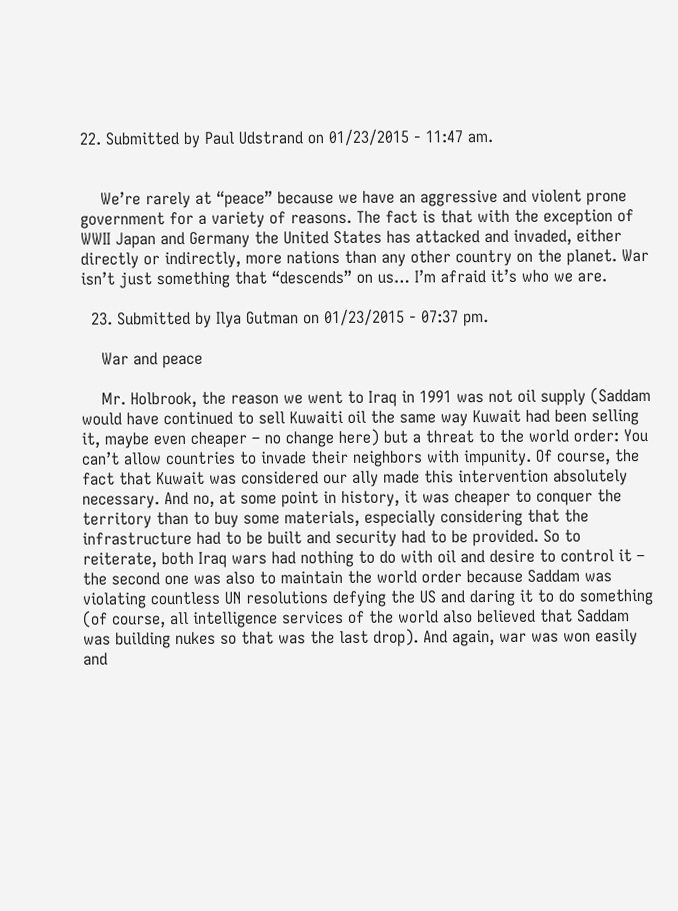22. Submitted by Paul Udstrand on 01/23/2015 - 11:47 am.


    We’re rarely at “peace” because we have an aggressive and violent prone government for a variety of reasons. The fact is that with the exception of WWII Japan and Germany the United States has attacked and invaded, either directly or indirectly, more nations than any other country on the planet. War isn’t just something that “descends” on us… I’m afraid it’s who we are.

  23. Submitted by Ilya Gutman on 01/23/2015 - 07:37 pm.

    War and peace

    Mr. Holbrook, the reason we went to Iraq in 1991 was not oil supply (Saddam would have continued to sell Kuwaiti oil the same way Kuwait had been selling it, maybe even cheaper – no change here) but a threat to the world order: You can’t allow countries to invade their neighbors with impunity. Of course, the fact that Kuwait was considered our ally made this intervention absolutely necessary. And no, at some point in history, it was cheaper to conquer the territory than to buy some materials, especially considering that the infrastructure had to be built and security had to be provided. So to reiterate, both Iraq wars had nothing to do with oil and desire to control it – the second one was also to maintain the world order because Saddam was violating countless UN resolutions defying the US and daring it to do something (of course, all intelligence services of the world also believed that Saddam was building nukes so that was the last drop). And again, war was won easily and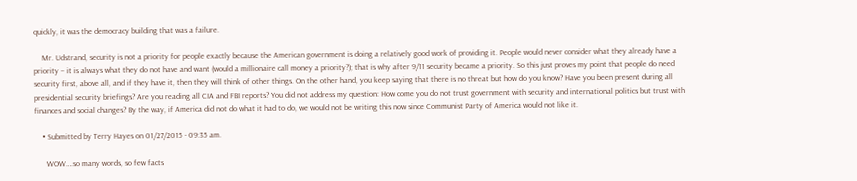quickly, it was the democracy building that was a failure.

    Mr. Udstrand, security is not a priority for people exactly because the American government is doing a relatively good work of providing it. People would never consider what they already have a priority – it is always what they do not have and want (would a millionaire call money a priority?); that is why after 9/11 security became a priority. So this just proves my point that people do need security first, above all, and if they have it, then they will think of other things. On the other hand, you keep saying that there is no threat but how do you know? Have you been present during all presidential security briefings? Are you reading all CIA and FBI reports? You did not address my question: How come you do not trust government with security and international politics but trust with finances and social changes? By the way, if America did not do what it had to do, we would not be writing this now since Communist Party of America would not like it.

    • Submitted by Terry Hayes on 01/27/2015 - 09:35 am.

      WOW….so many words, so few facts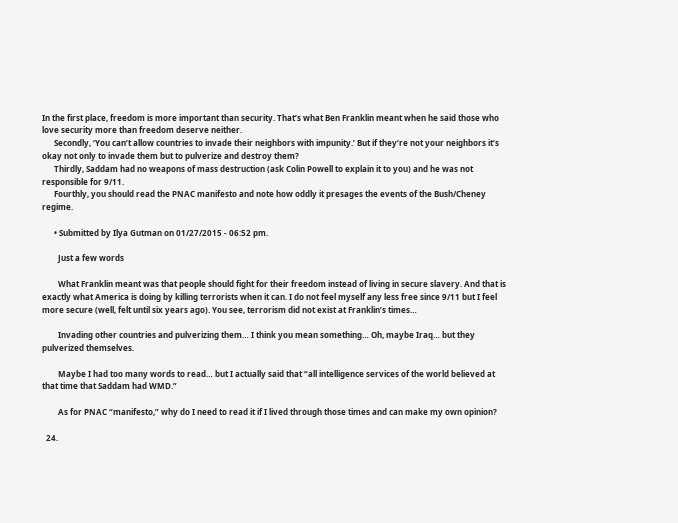In the first place, freedom is more important than security. That’s what Ben Franklin meant when he said those who love security more than freedom deserve neither.
      Secondly, ‘You can’t allow countries to invade their neighbors with impunity.’ But if they’re not your neighbors it’s okay not only to invade them but to pulverize and destroy them?
      Thirdly, Saddam had no weapons of mass destruction (ask Colin Powell to explain it to you) and he was not responsible for 9/11.
      Fourthly, you should read the PNAC manifesto and note how oddly it presages the events of the Bush/Cheney regime.

      • Submitted by Ilya Gutman on 01/27/2015 - 06:52 pm.

        Just a few words

        What Franklin meant was that people should fight for their freedom instead of living in secure slavery. And that is exactly what America is doing by killing terrorists when it can. I do not feel myself any less free since 9/11 but I feel more secure (well, felt until six years ago). You see, terrorism did not exist at Franklin’s times…

        Invading other countries and pulverizing them… I think you mean something… Oh, maybe Iraq… but they pulverized themselves.

        Maybe I had too many words to read… but I actually said that “all intelligence services of the world believed at that time that Saddam had WMD.”

        As for PNAC “manifesto,” why do I need to read it if I lived through those times and can make my own opinion?

  24.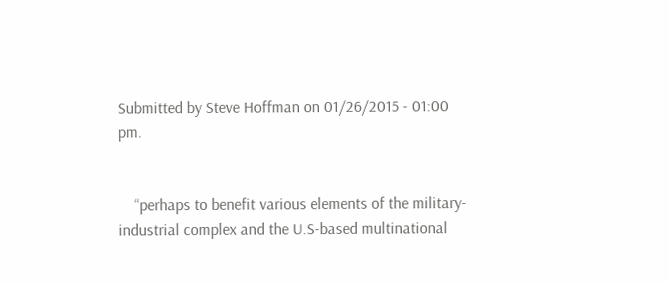Submitted by Steve Hoffman on 01/26/2015 - 01:00 pm.


    “perhaps to benefit various elements of the military-industrial complex and the U.S-based multinational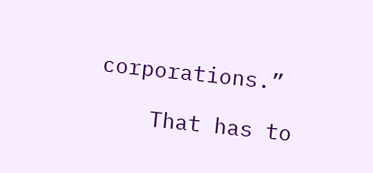corporations.”

    That has to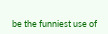be the funniest use of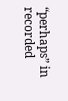“perhaps” in recorded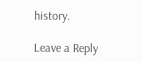history.

Leave a Reply